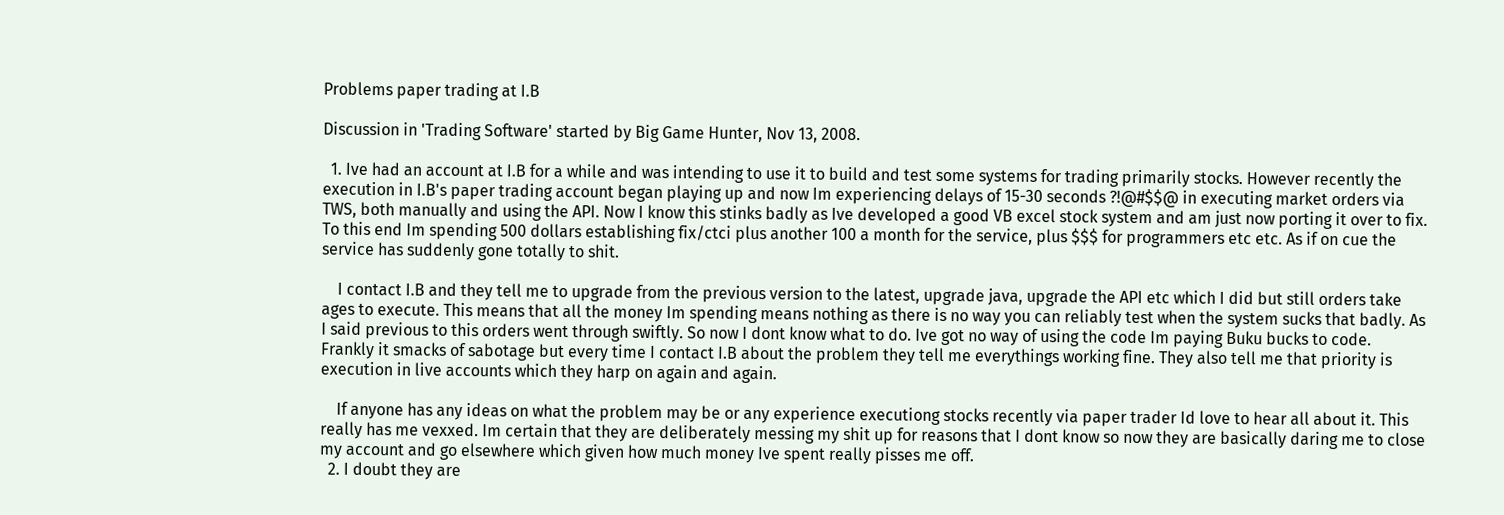Problems paper trading at I.B

Discussion in 'Trading Software' started by Big Game Hunter, Nov 13, 2008.

  1. Ive had an account at I.B for a while and was intending to use it to build and test some systems for trading primarily stocks. However recently the execution in I.B's paper trading account began playing up and now Im experiencing delays of 15-30 seconds ?!@#$$@ in executing market orders via TWS, both manually and using the API. Now I know this stinks badly as Ive developed a good VB excel stock system and am just now porting it over to fix. To this end Im spending 500 dollars establishing fix/ctci plus another 100 a month for the service, plus $$$ for programmers etc etc. As if on cue the service has suddenly gone totally to shit.

    I contact I.B and they tell me to upgrade from the previous version to the latest, upgrade java, upgrade the API etc which I did but still orders take ages to execute. This means that all the money Im spending means nothing as there is no way you can reliably test when the system sucks that badly. As I said previous to this orders went through swiftly. So now I dont know what to do. Ive got no way of using the code Im paying Buku bucks to code. Frankly it smacks of sabotage but every time I contact I.B about the problem they tell me everythings working fine. They also tell me that priority is execution in live accounts which they harp on again and again.

    If anyone has any ideas on what the problem may be or any experience executiong stocks recently via paper trader Id love to hear all about it. This really has me vexxed. Im certain that they are deliberately messing my shit up for reasons that I dont know so now they are basically daring me to close my account and go elsewhere which given how much money Ive spent really pisses me off.
  2. I doubt they are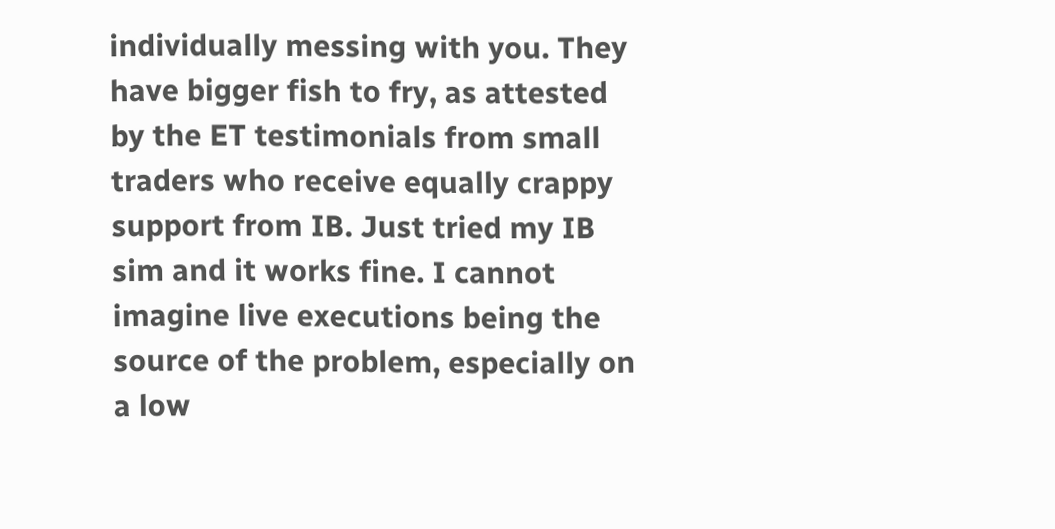individually messing with you. They have bigger fish to fry, as attested by the ET testimonials from small traders who receive equally crappy support from IB. Just tried my IB sim and it works fine. I cannot imagine live executions being the source of the problem, especially on a low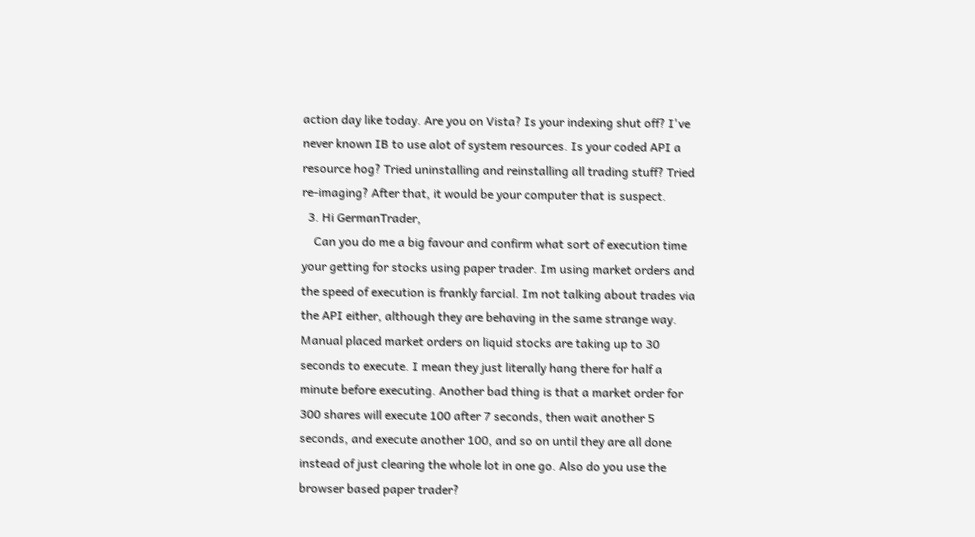action day like today. Are you on Vista? Is your indexing shut off? I've never known IB to use alot of system resources. Is your coded API a resource hog? Tried uninstalling and reinstalling all trading stuff? Tried re-imaging? After that, it would be your computer that is suspect.
  3. Hi GermanTrader,
    Can you do me a big favour and confirm what sort of execution time your getting for stocks using paper trader. Im using market orders and the speed of execution is frankly farcial. Im not talking about trades via the API either, although they are behaving in the same strange way. Manual placed market orders on liquid stocks are taking up to 30 seconds to execute. I mean they just literally hang there for half a minute before executing. Another bad thing is that a market order for 300 shares will execute 100 after 7 seconds, then wait another 5 seconds, and execute another 100, and so on until they are all done instead of just clearing the whole lot in one go. Also do you use the browser based paper trader?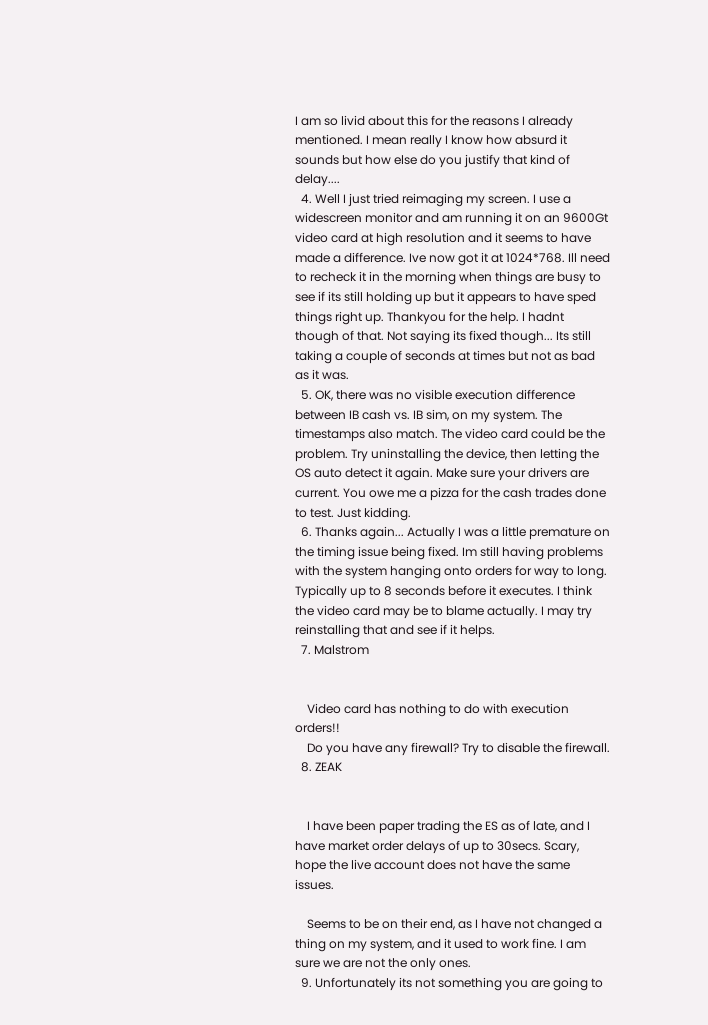I am so livid about this for the reasons I already mentioned. I mean really I know how absurd it sounds but how else do you justify that kind of delay....
  4. Well I just tried reimaging my screen. I use a widescreen monitor and am running it on an 9600Gt video card at high resolution and it seems to have made a difference. Ive now got it at 1024*768. Ill need to recheck it in the morning when things are busy to see if its still holding up but it appears to have sped things right up. Thankyou for the help. I hadnt though of that. Not saying its fixed though... Its still taking a couple of seconds at times but not as bad as it was.
  5. OK, there was no visible execution difference between IB cash vs. IB sim, on my system. The timestamps also match. The video card could be the problem. Try uninstalling the device, then letting the OS auto detect it again. Make sure your drivers are current. You owe me a pizza for the cash trades done to test. Just kidding.
  6. Thanks again... Actually I was a little premature on the timing issue being fixed. Im still having problems with the system hanging onto orders for way to long. Typically up to 8 seconds before it executes. I think the video card may be to blame actually. I may try reinstalling that and see if it helps.
  7. Malstrom


    Video card has nothing to do with execution orders!!
    Do you have any firewall? Try to disable the firewall.
  8. ZEAK


    I have been paper trading the ES as of late, and I have market order delays of up to 30secs. Scary, hope the live account does not have the same issues.

    Seems to be on their end, as I have not changed a thing on my system, and it used to work fine. I am sure we are not the only ones.
  9. Unfortunately its not something you are going to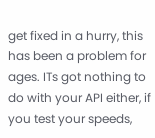get fixed in a hurry, this has been a problem for ages. ITs got nothing to do with your API either, if you test your speeds,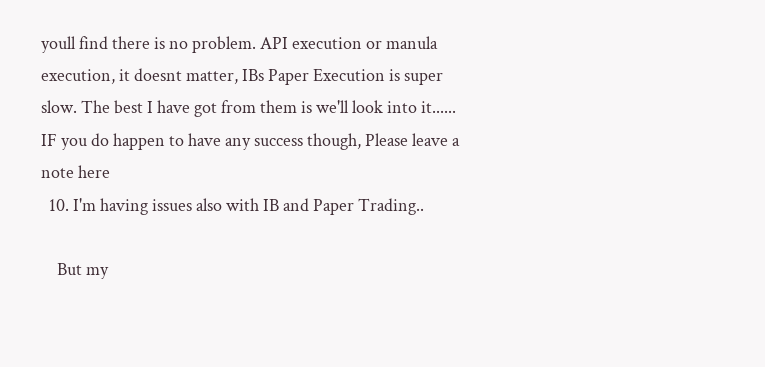youll find there is no problem. API execution or manula execution, it doesnt matter, IBs Paper Execution is super slow. The best I have got from them is we'll look into it...... IF you do happen to have any success though, Please leave a note here
  10. I'm having issues also with IB and Paper Trading..

    But my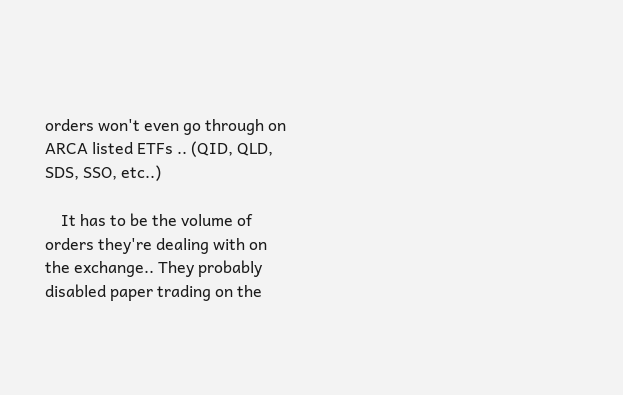orders won't even go through on ARCA listed ETFs .. (QID, QLD, SDS, SSO, etc..)

    It has to be the volume of orders they're dealing with on the exchange.. They probably disabled paper trading on the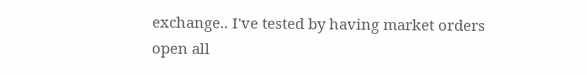exchange.. I've tested by having market orders open all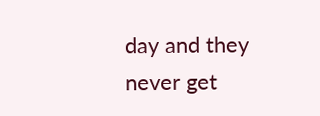day and they never get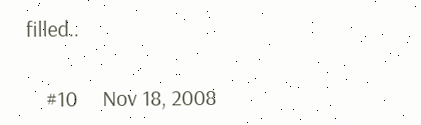filled..

    #10     Nov 18, 2008